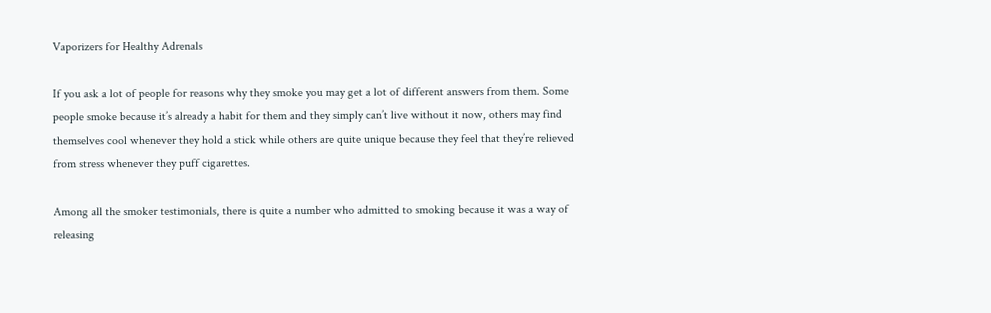Vaporizers for Healthy Adrenals

If you ask a lot of people for reasons why they smoke you may get a lot of different answers from them. Some people smoke because it’s already a habit for them and they simply can’t live without it now, others may find themselves cool whenever they hold a stick while others are quite unique because they feel that they’re relieved from stress whenever they puff cigarettes.

Among all the smoker testimonials, there is quite a number who admitted to smoking because it was a way of releasing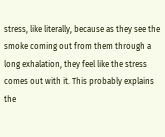stress, like literally, because as they see the smoke coming out from them through a long exhalation, they feel like the stress comes out with it. This probably explains the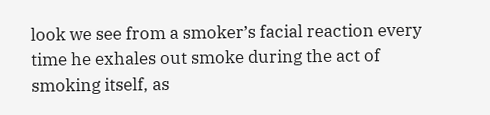look we see from a smoker’s facial reaction every time he exhales out smoke during the act of smoking itself, as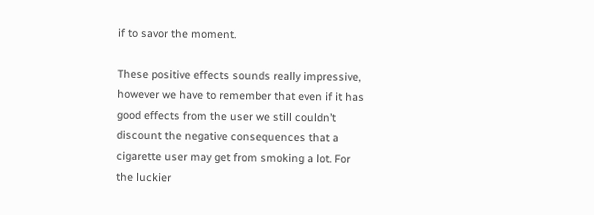if to savor the moment.

These positive effects sounds really impressive, however we have to remember that even if it has good effects from the user we still couldn’t discount the negative consequences that a cigarette user may get from smoking a lot. For the luckier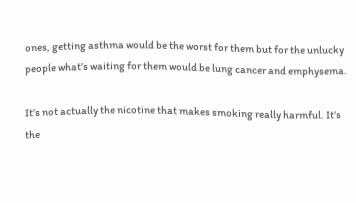ones, getting asthma would be the worst for them but for the unlucky people what’s waiting for them would be lung cancer and emphysema.

It’s not actually the nicotine that makes smoking really harmful. It’s the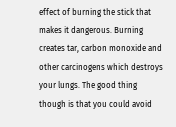effect of burning the stick that makes it dangerous. Burning creates tar, carbon monoxide and other carcinogens which destroys your lungs. The good thing though is that you could avoid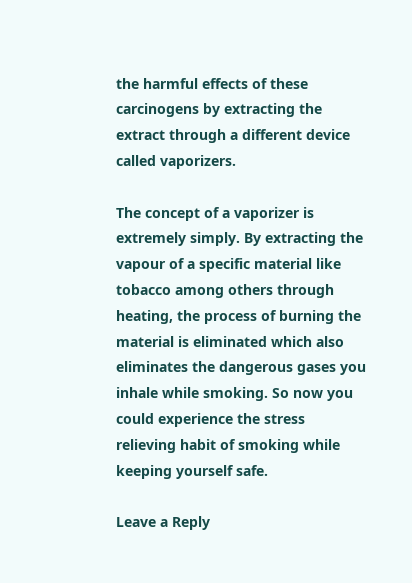the harmful effects of these carcinogens by extracting the extract through a different device called vaporizers.

The concept of a vaporizer is extremely simply. By extracting the vapour of a specific material like tobacco among others through heating, the process of burning the material is eliminated which also eliminates the dangerous gases you inhale while smoking. So now you could experience the stress relieving habit of smoking while keeping yourself safe.

Leave a Reply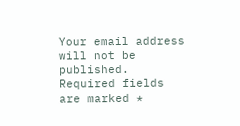Your email address will not be published. Required fields are marked *